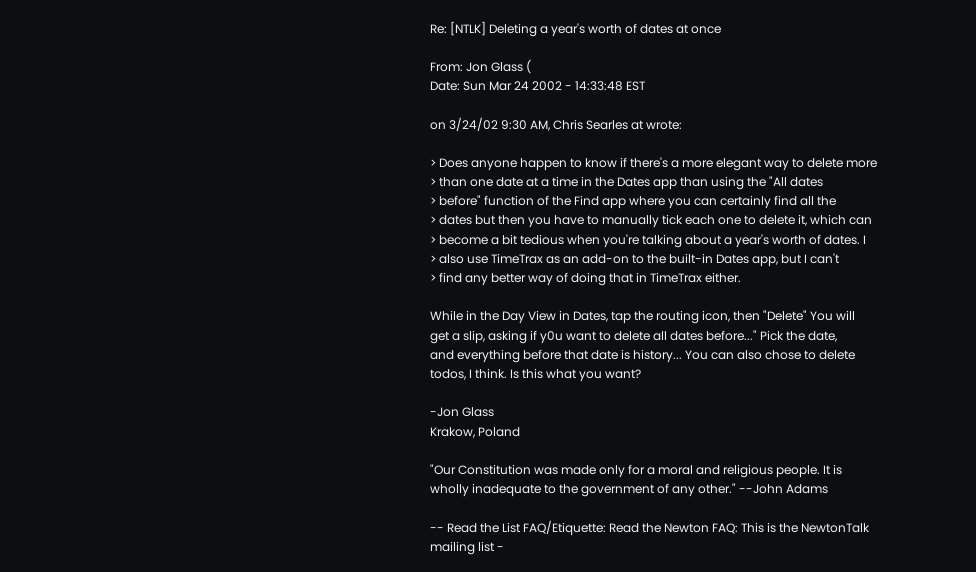Re: [NTLK] Deleting a year's worth of dates at once

From: Jon Glass (
Date: Sun Mar 24 2002 - 14:33:48 EST

on 3/24/02 9:30 AM, Chris Searles at wrote:

> Does anyone happen to know if there's a more elegant way to delete more
> than one date at a time in the Dates app than using the "All dates
> before" function of the Find app where you can certainly find all the
> dates but then you have to manually tick each one to delete it, which can
> become a bit tedious when you're talking about a year's worth of dates. I
> also use TimeTrax as an add-on to the built-in Dates app, but I can't
> find any better way of doing that in TimeTrax either.

While in the Day View in Dates, tap the routing icon, then "Delete" You will
get a slip, asking if y0u want to delete all dates before..." Pick the date,
and everything before that date is history... You can also chose to delete
todos, I think. Is this what you want?

-Jon Glass
Krakow, Poland

"Our Constitution was made only for a moral and religious people. It is wholly inadequate to the government of any other." --John Adams

-- Read the List FAQ/Etiquette: Read the Newton FAQ: This is the NewtonTalk mailing list -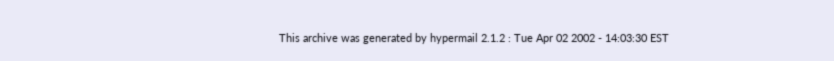This archive was generated by hypermail 2.1.2 : Tue Apr 02 2002 - 14:03:30 EST